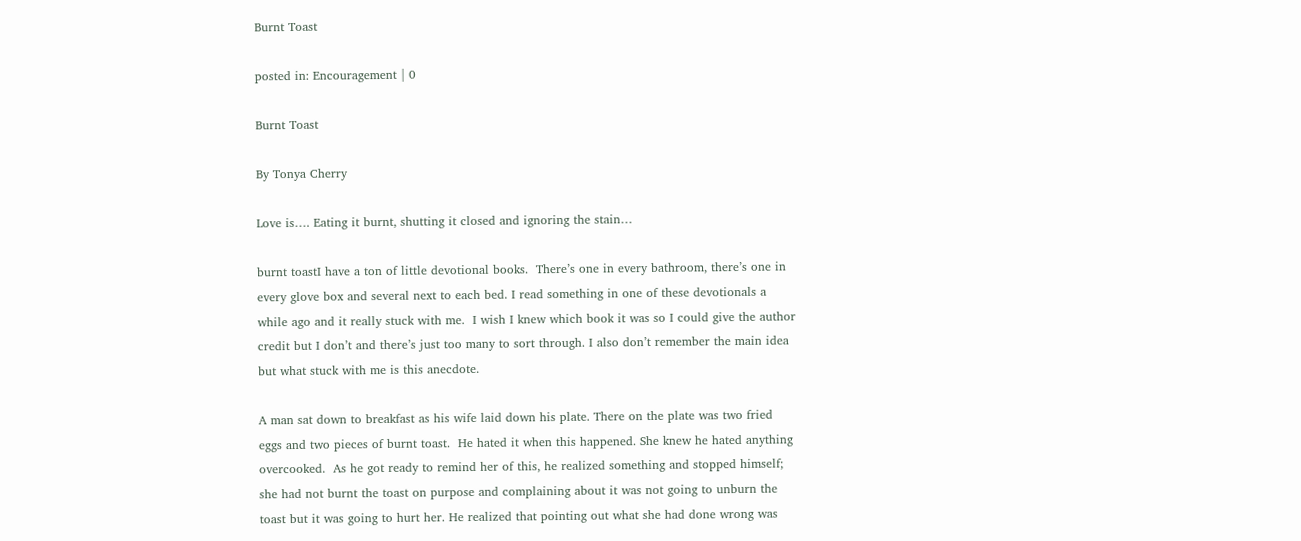Burnt Toast

posted in: Encouragement | 0

Burnt Toast

By Tonya Cherry

Love is…. Eating it burnt, shutting it closed and ignoring the stain…

burnt toastI have a ton of little devotional books.  There’s one in every bathroom, there’s one in every glove box and several next to each bed. I read something in one of these devotionals a while ago and it really stuck with me.  I wish I knew which book it was so I could give the author credit but I don’t and there’s just too many to sort through. I also don’t remember the main idea but what stuck with me is this anecdote.

A man sat down to breakfast as his wife laid down his plate. There on the plate was two fried eggs and two pieces of burnt toast.  He hated it when this happened. She knew he hated anything overcooked.  As he got ready to remind her of this, he realized something and stopped himself; she had not burnt the toast on purpose and complaining about it was not going to unburn the toast but it was going to hurt her. He realized that pointing out what she had done wrong was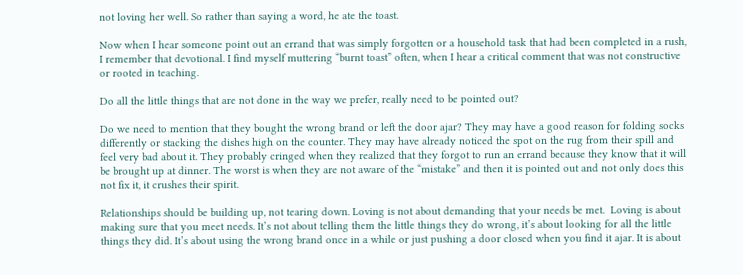not loving her well. So rather than saying a word, he ate the toast.

Now when I hear someone point out an errand that was simply forgotten or a household task that had been completed in a rush, I remember that devotional. I find myself muttering “burnt toast” often, when I hear a critical comment that was not constructive or rooted in teaching.

Do all the little things that are not done in the way we prefer, really need to be pointed out?

Do we need to mention that they bought the wrong brand or left the door ajar? They may have a good reason for folding socks differently or stacking the dishes high on the counter. They may have already noticed the spot on the rug from their spill and feel very bad about it. They probably cringed when they realized that they forgot to run an errand because they know that it will be brought up at dinner. The worst is when they are not aware of the “mistake” and then it is pointed out and not only does this not fix it, it crushes their spirit.

Relationships should be building up, not tearing down. Loving is not about demanding that your needs be met.  Loving is about making sure that you meet needs. It’s not about telling them the little things they do wrong, it’s about looking for all the little things they did. It’s about using the wrong brand once in a while or just pushing a door closed when you find it ajar. It is about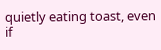quietly eating toast, even if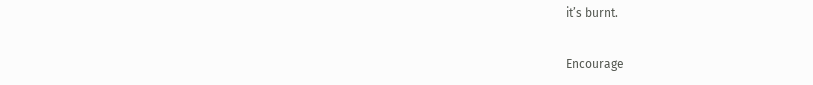it’s burnt.

Encourage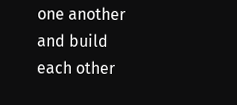one another and build each other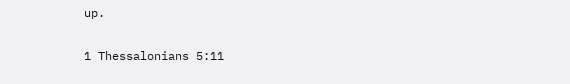up.

1 Thessalonians 5:11